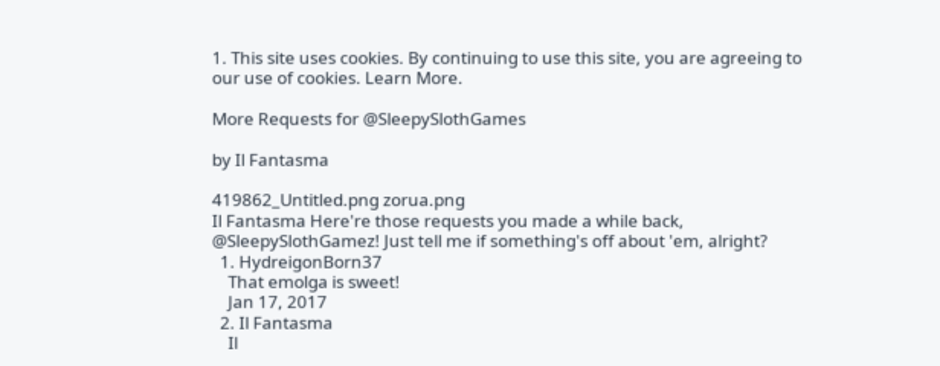1. This site uses cookies. By continuing to use this site, you are agreeing to our use of cookies. Learn More.

More Requests for @SleepySlothGames

by Il Fantasma

419862_Untitled.png zorua.png
Il Fantasma Here're those requests you made a while back, @SleepySlothGamez! Just tell me if something's off about 'em, alright?
  1. HydreigonBorn37
    That emolga is sweet!
    Jan 17, 2017
  2. Il Fantasma
    Il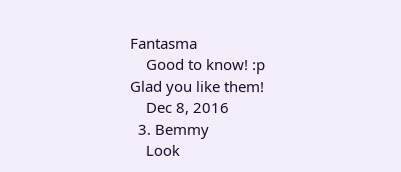Fantasma
    Good to know! :p Glad you like them!
    Dec 8, 2016
  3. Bemmy
    Look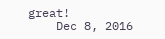great!
    Dec 8, 2016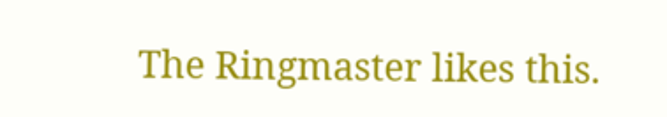The Ringmaster likes this.